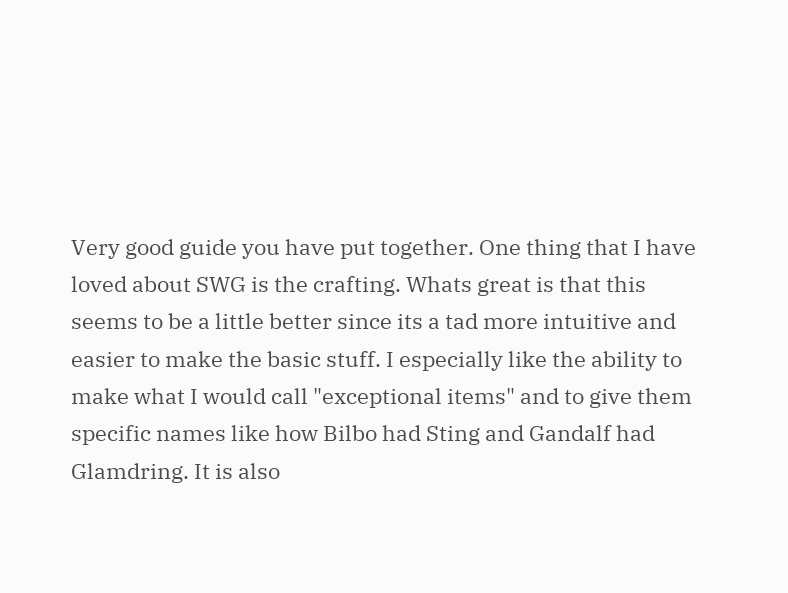Very good guide you have put together. One thing that I have loved about SWG is the crafting. Whats great is that this seems to be a little better since its a tad more intuitive and easier to make the basic stuff. I especially like the ability to make what I would call "exceptional items" and to give them specific names like how Bilbo had Sting and Gandalf had Glamdring. It is also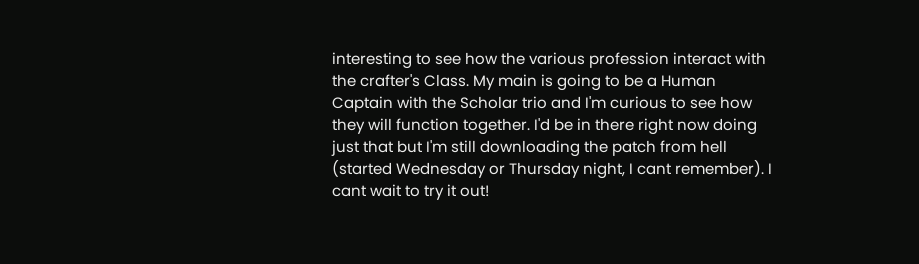interesting to see how the various profession interact with the crafter's Class. My main is going to be a Human Captain with the Scholar trio and I'm curious to see how they will function together. I'd be in there right now doing just that but I'm still downloading the patch from hell (started Wednesday or Thursday night, I cant remember). I cant wait to try it out!